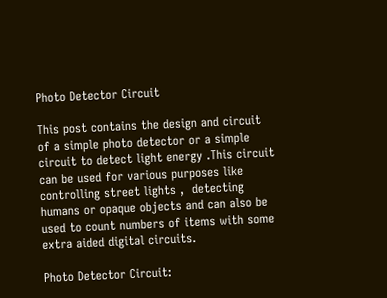Photo Detector Circuit

This post contains the design and circuit of a simple photo detector or a simple circuit to detect light energy .This circuit can be used for various purposes like controlling street lights ,  detecting humans or opaque objects and can also be used to count numbers of items with some extra aided digital circuits.

Photo Detector Circuit: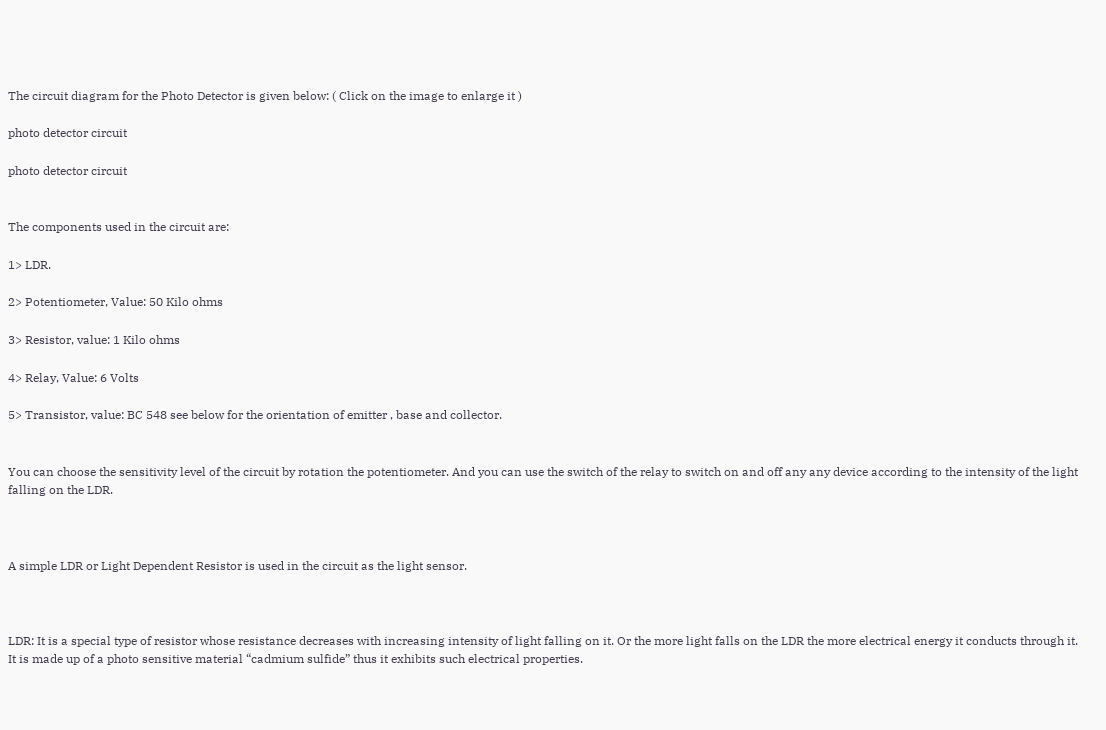The circuit diagram for the Photo Detector is given below: ( Click on the image to enlarge it )

photo detector circuit

photo detector circuit


The components used in the circuit are:

1> LDR.

2> Potentiometer, Value: 50 Kilo ohms

3> Resistor, value: 1 Kilo ohms

4> Relay, Value: 6 Volts

5> Transistor, value: BC 548 see below for the orientation of emitter , base and collector.


You can choose the sensitivity level of the circuit by rotation the potentiometer. And you can use the switch of the relay to switch on and off any any device according to the intensity of the light falling on the LDR.



A simple LDR or Light Dependent Resistor is used in the circuit as the light sensor.



LDR: It is a special type of resistor whose resistance decreases with increasing intensity of light falling on it. Or the more light falls on the LDR the more electrical energy it conducts through it.  It is made up of a photo sensitive material “cadmium sulfide” thus it exhibits such electrical properties.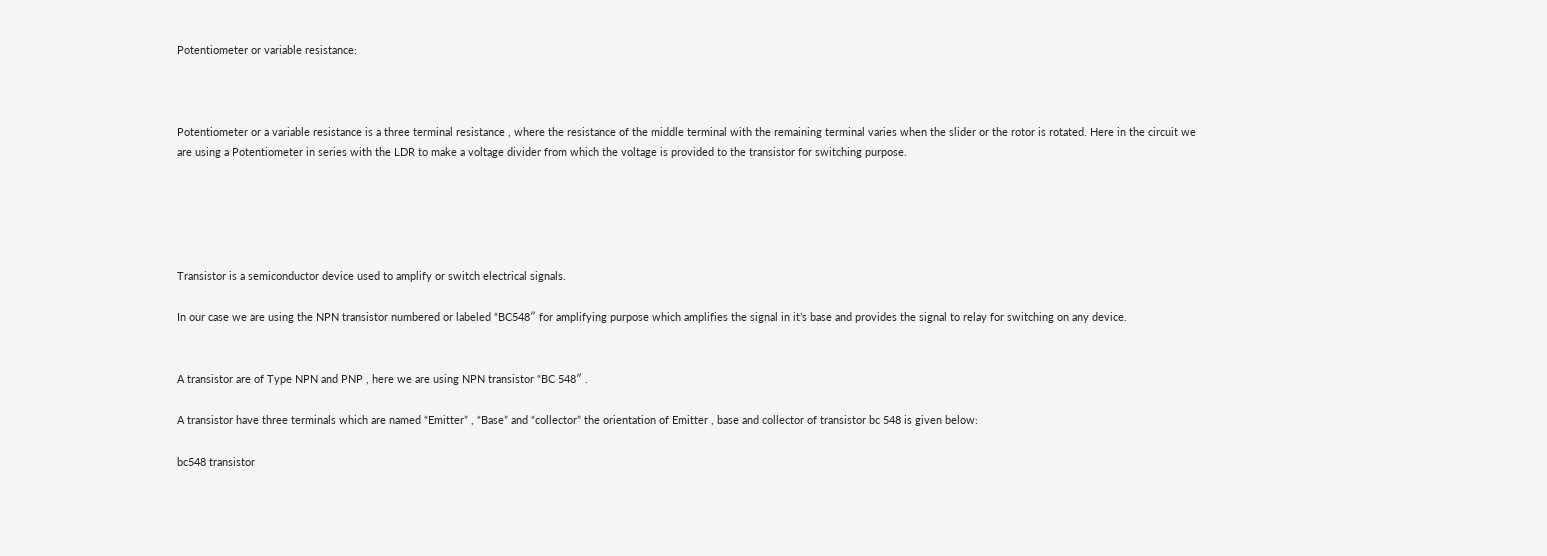Potentiometer or variable resistance:



Potentiometer or a variable resistance is a three terminal resistance , where the resistance of the middle terminal with the remaining terminal varies when the slider or the rotor is rotated. Here in the circuit we are using a Potentiometer in series with the LDR to make a voltage divider from which the voltage is provided to the transistor for switching purpose.





Transistor is a semiconductor device used to amplify or switch electrical signals.

In our case we are using the NPN transistor numbered or labeled “BC548″ for amplifying purpose which amplifies the signal in it’s base and provides the signal to relay for switching on any device.


A transistor are of Type NPN and PNP , here we are using NPN transistor “BC 548″ .

A transistor have three terminals which are named “Emitter” , “Base” and “collector” the orientation of Emitter , base and collector of transistor bc 548 is given below:

bc548 transistor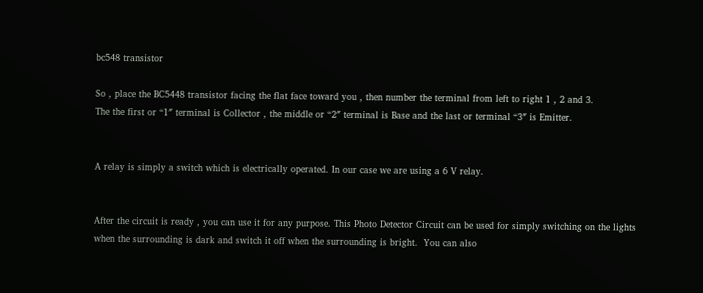bc548 transistor

So , place the BC5448 transistor facing the flat face toward you , then number the terminal from left to right 1 , 2 and 3.
The the first or “1″ terminal is Collector , the middle or “2″ terminal is Base and the last or terminal “3″ is Emitter.


A relay is simply a switch which is electrically operated. In our case we are using a 6 V relay.


After the circuit is ready , you can use it for any purpose. This Photo Detector Circuit can be used for simply switching on the lights when the surrounding is dark and switch it off when the surrounding is bright.  You can also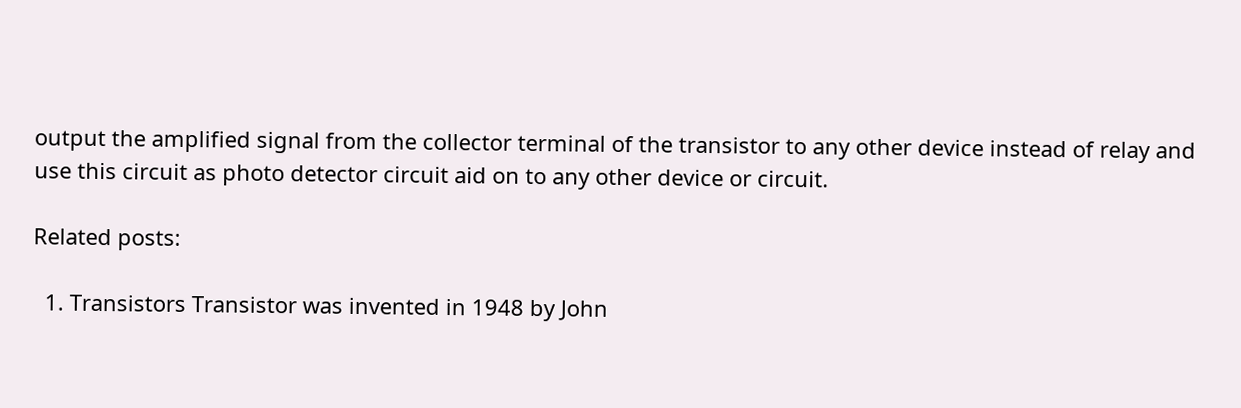output the amplified signal from the collector terminal of the transistor to any other device instead of relay and use this circuit as photo detector circuit aid on to any other device or circuit.

Related posts:

  1. Transistors Transistor was invented in 1948 by John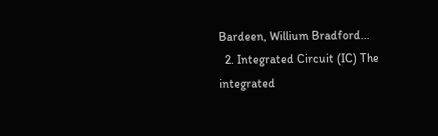Bardeen, Willium Bradford...
  2. Integrated Circuit (IC) The integrated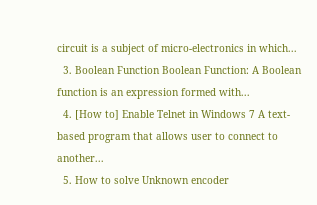circuit is a subject of micro-electronics in which...
  3. Boolean Function Boolean Function: A Boolean function is an expression formed with...
  4. [How to] Enable Telnet in Windows 7 A text-based program that allows user to connect to another...
  5. How to solve Unknown encoder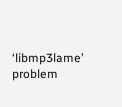‘libmp3lame’ problem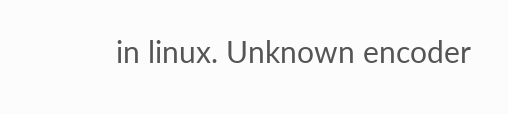in linux. Unknown encoder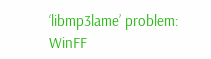‘libmp3lame’ problem: WinFF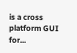is a cross platform GUI for...